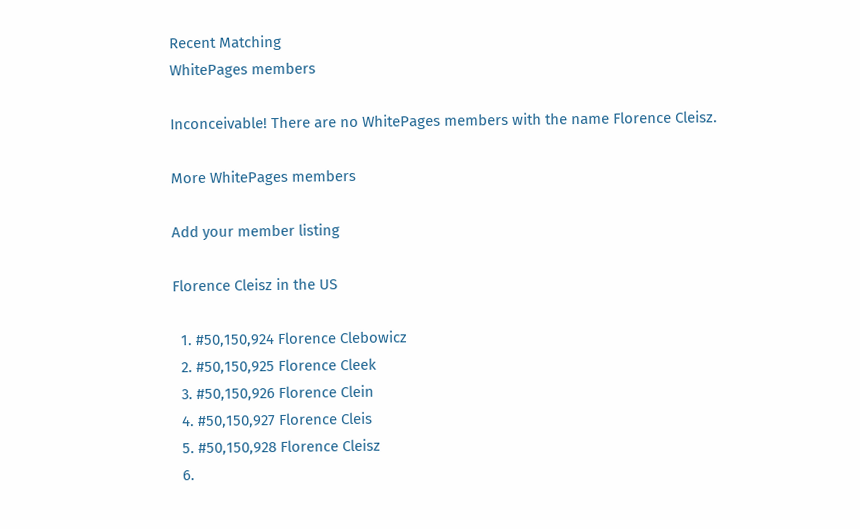Recent Matching
WhitePages members

Inconceivable! There are no WhitePages members with the name Florence Cleisz.

More WhitePages members

Add your member listing

Florence Cleisz in the US

  1. #50,150,924 Florence Clebowicz
  2. #50,150,925 Florence Cleek
  3. #50,150,926 Florence Clein
  4. #50,150,927 Florence Cleis
  5. #50,150,928 Florence Cleisz
  6.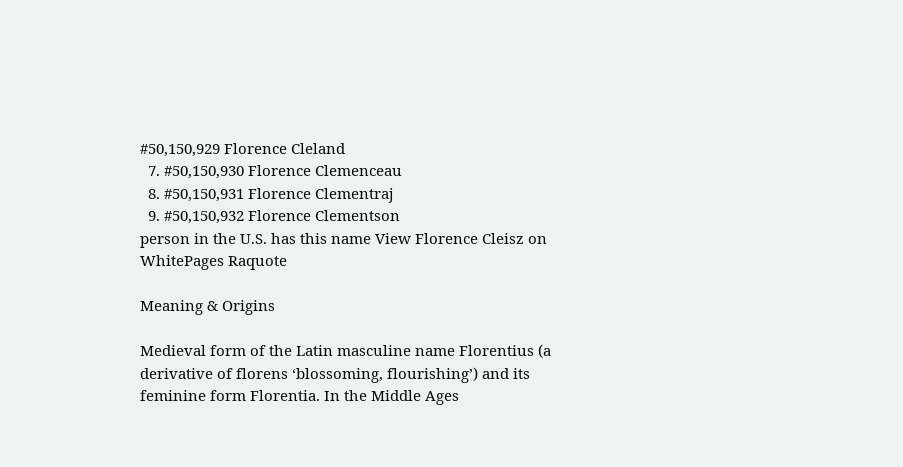#50,150,929 Florence Cleland
  7. #50,150,930 Florence Clemenceau
  8. #50,150,931 Florence Clementraj
  9. #50,150,932 Florence Clementson
person in the U.S. has this name View Florence Cleisz on WhitePages Raquote

Meaning & Origins

Medieval form of the Latin masculine name Florentius (a derivative of florens ‘blossoming, flourishing’) and its feminine form Florentia. In the Middle Ages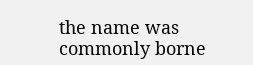the name was commonly borne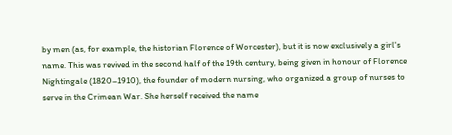by men (as, for example, the historian Florence of Worcester), but it is now exclusively a girl's name. This was revived in the second half of the 19th century, being given in honour of Florence Nightingale (1820–1910), the founder of modern nursing, who organized a group of nurses to serve in the Crimean War. She herself received the name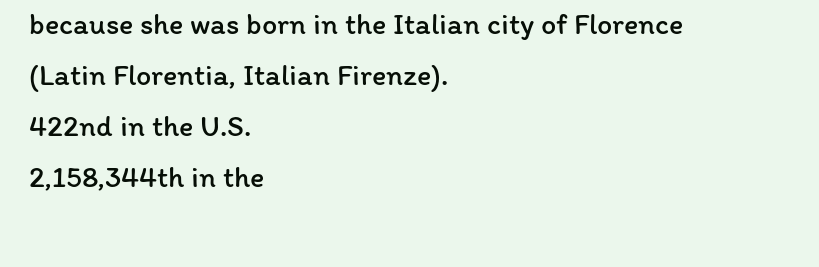because she was born in the Italian city of Florence (Latin Florentia, Italian Firenze).
422nd in the U.S.
2,158,344th in the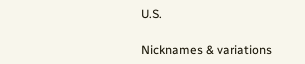U.S.

Nicknames & variations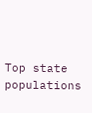Top state populations